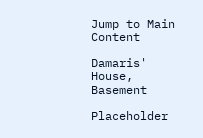Jump to Main Content

Damaris' House, Basement

Placeholder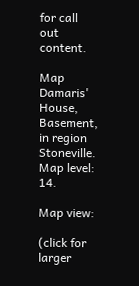for call out content.

Map Damaris' House, Basement, in region Stoneville. Map level: 14.

Map view:

(click for larger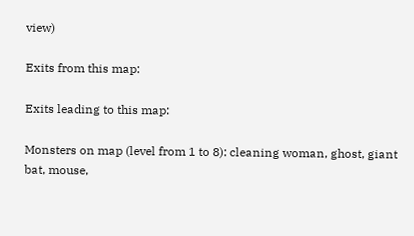view)

Exits from this map:

Exits leading to this map:

Monsters on map (level from 1 to 8): cleaning woman, ghost, giant bat, mouse,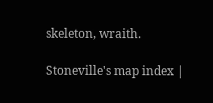skeleton, wraith.

Stoneville's map index |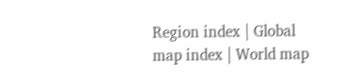Region index | Global map index | World map